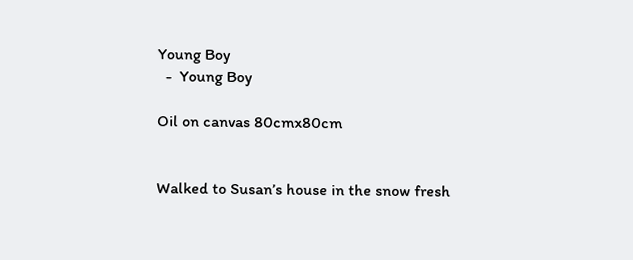Young Boy
  -  Young Boy

Oil on canvas 80cmx80cm


Walked to Susan’s house in the snow fresh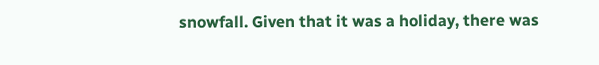snowfall. Given that it was a holiday, there was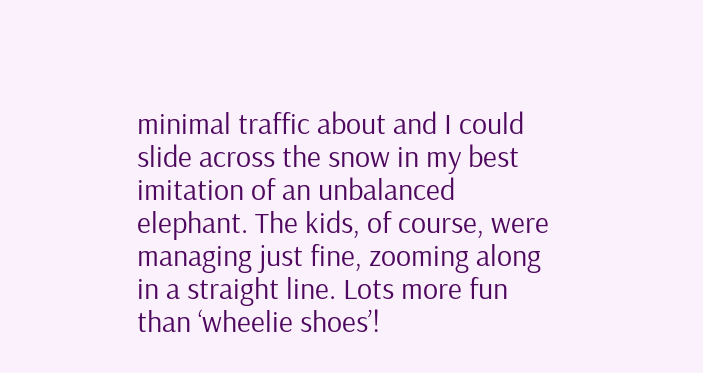minimal traffic about and I could slide across the snow in my best imitation of an unbalanced elephant. The kids, of course, were managing just fine, zooming along in a straight line. Lots more fun than ‘wheelie shoes’!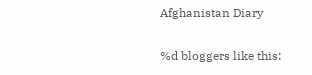Afghanistan Diary

%d bloggers like this: